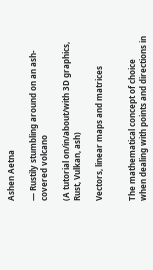Ashen Aetna

— Rustily stumbling around on an ash-covered volcano

(A tutorial on/in/about/with 3D graphics, Rust, Vulkan, ash)

Vectors, linear maps and matrices


The mathematical concept of choice when dealing with points and directions in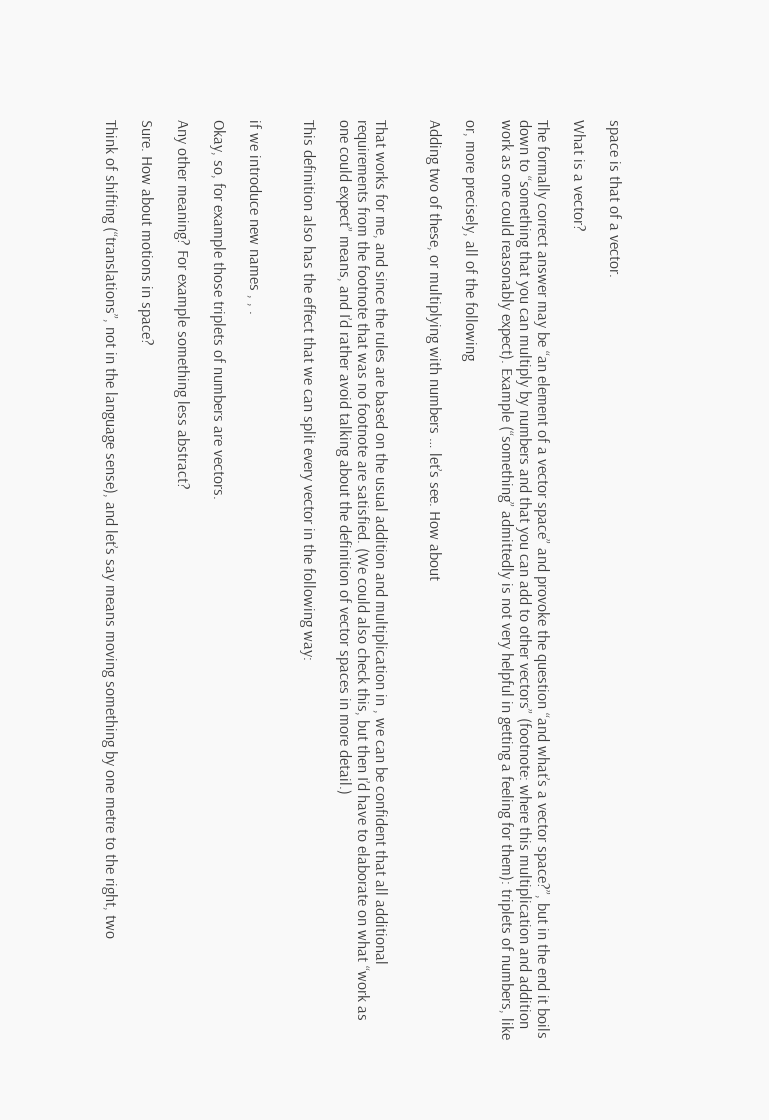space is that of a vector.

What is a vector?

The formally correct answer may be “an element of a vector space” and provoke the question “and what’s a vector space?”, but in the end it boils down to “something that you can multiply by numbers and that you can add to other vectors” (footnote: where this multiplication and addition work as one could reasonably expect). Example (“something” admittedly is not very helpful in getting a feeling for them): triplets of numbers, like

or, more precisely, all of the following

Adding two of these, or multiplying with numbers … let’s see. How about


That works for me, and since the rules are based on the usual addition and multiplication in , we can be confident that all additional requirements from the footnote that was no footnote are satisfied. (We could also check this, but then I’d have to elaborate on what “work as one could expect” means, and I’d rather avoid talking about the definition of vector spaces in more detail.)

This definition also has the effect that we can split every vector in the following way:


if we introduce new names , , .

Okay, so, for example those triplets of numbers are vectors.

Any other meaning? For example something less abstract?

Sure. How about motions in space?

Think of shifting (“translations”, not in the language sense), and let’s say means moving something by one metre to the right, two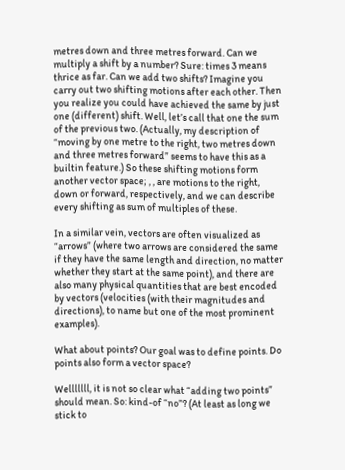metres down and three metres forward. Can we multiply a shift by a number? Sure: times 3 means thrice as far. Can we add two shifts? Imagine you carry out two shifting motions after each other. Then you realize you could have achieved the same by just one (different) shift. Well, let’s call that one the sum of the previous two. (Actually, my description of “moving by one metre to the right, two metres down and three metres forward” seems to have this as a builtin feature.) So these shifting motions form another vector space; , , are motions to the right, down or forward, respectively, and we can describe every shifting as sum of multiples of these.

In a similar vein, vectors are often visualized as “arrows” (where two arrows are considered the same if they have the same length and direction, no matter whether they start at the same point), and there are also many physical quantities that are best encoded by vectors (velocities (with their magnitudes and directions), to name but one of the most prominent examples).

What about points? Our goal was to define points. Do points also form a vector space?

Welllllll, it is not so clear what “adding two points” should mean. So: kind-of “no”? (At least as long we stick to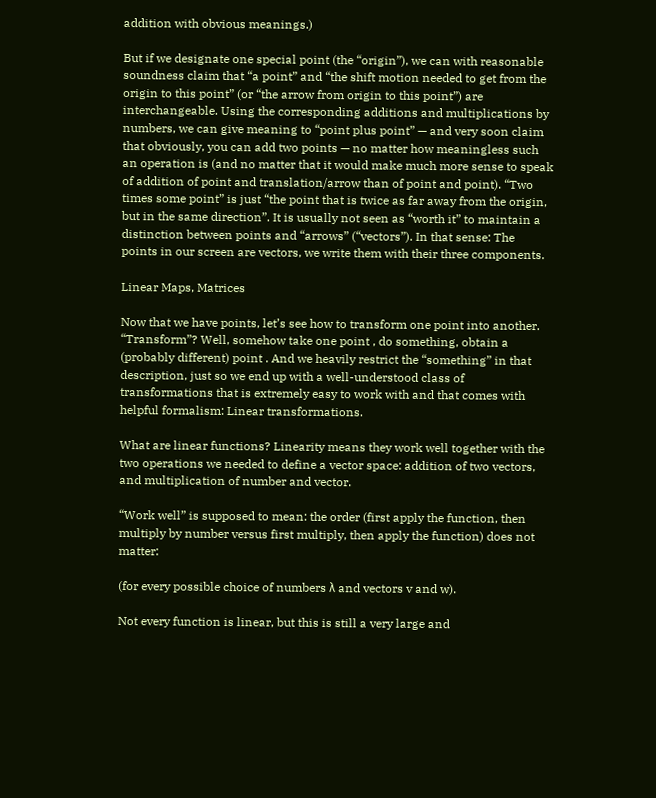addition with obvious meanings.)

But if we designate one special point (the “origin”), we can with reasonable soundness claim that “a point” and “the shift motion needed to get from the origin to this point” (or “the arrow from origin to this point”) are interchangeable. Using the corresponding additions and multiplications by numbers, we can give meaning to “point plus point” — and very soon claim that obviously, you can add two points — no matter how meaningless such an operation is (and no matter that it would make much more sense to speak of addition of point and translation/arrow than of point and point). “Two times some point” is just “the point that is twice as far away from the origin, but in the same direction”. It is usually not seen as “worth it” to maintain a distinction between points and “arrows” (“vectors”). In that sense: The points in our screen are vectors, we write them with their three components.

Linear Maps, Matrices

Now that we have points, let’s see how to transform one point into another. “Transform”? Well, somehow take one point , do something, obtain a (probably different) point . And we heavily restrict the “something” in that description, just so we end up with a well-understood class of transformations that is extremely easy to work with and that comes with helpful formalism: Linear transformations.

What are linear functions? Linearity means they work well together with the two operations we needed to define a vector space: addition of two vectors, and multiplication of number and vector.

“Work well” is supposed to mean: the order (first apply the function, then multiply by number versus first multiply, then apply the function) does not matter:

(for every possible choice of numbers λ and vectors v and w).

Not every function is linear, but this is still a very large and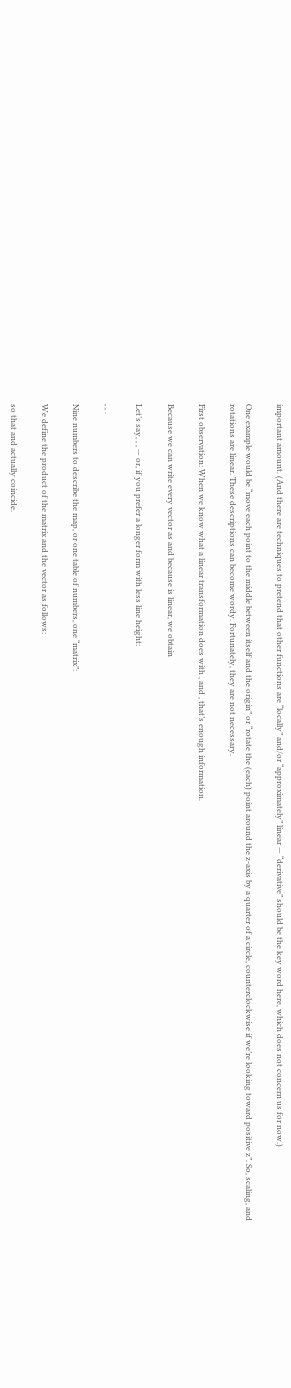important amount. (And there are techniques to pretend that other functions are “locally” and/or “approximately” linear — “derivative” should be the key word here, which does not concern us for now.)

One example would be “move each point to the middle between itself and the origin” or “rotate the (each) point around the z-axis by a quarter of a circle, counterclockwise if we’re looking toward positive z”. So, scaling, and rotations are linear. These descriptions can become wordy. Fortunately, they are not necessary.

First observation: When we know what a linear transformation does with , and , that’s enough information.

Because we can write every vector as and because is linear, we obtain

Let’s say, , , — or, if you prefer a longer form with less line height:

, , .

Nine numbers to describe the map, or one table of numbers, one “matrix”:

We define the product of the matrix and the vector as follows:

so that and actually coincide.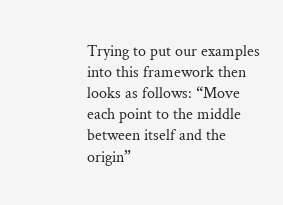Trying to put our examples into this framework then looks as follows: “Move each point to the middle between itself and the origin”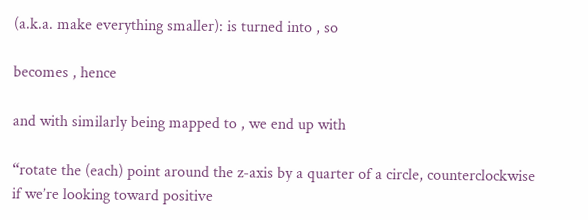(a.k.a. make everything smaller): is turned into , so

becomes , hence

and with similarly being mapped to , we end up with

“rotate the (each) point around the z-axis by a quarter of a circle, counterclockwise if we’re looking toward positive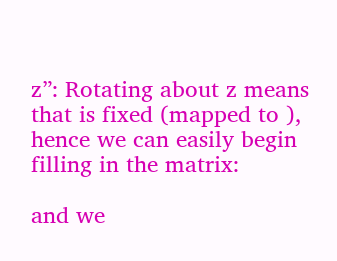z”: Rotating about z means that is fixed (mapped to ), hence we can easily begin filling in the matrix:

and we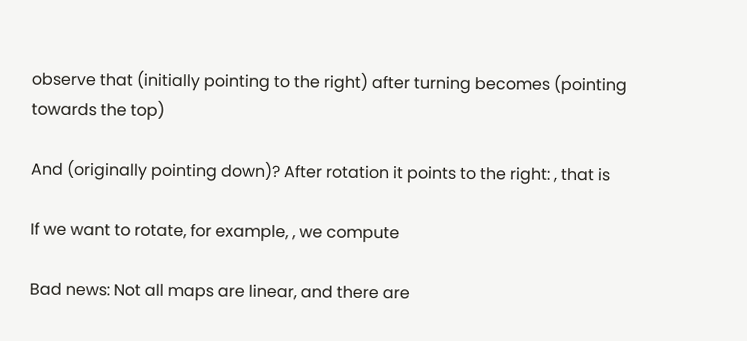observe that (initially pointing to the right) after turning becomes (pointing towards the top)

And (originally pointing down)? After rotation it points to the right: , that is

If we want to rotate, for example, , we compute

Bad news: Not all maps are linear, and there are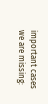important cases we are missing: